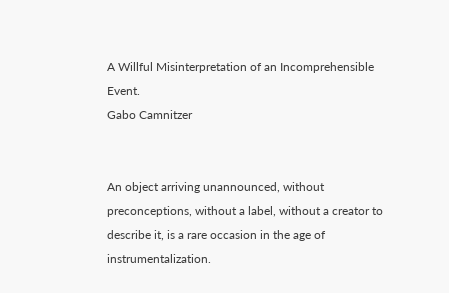A Willful Misinterpretation of an Incomprehensible Event.
Gabo Camnitzer


An object arriving unannounced, without preconceptions, without a label, without a creator to describe it, is a rare occasion in the age of instrumentalization.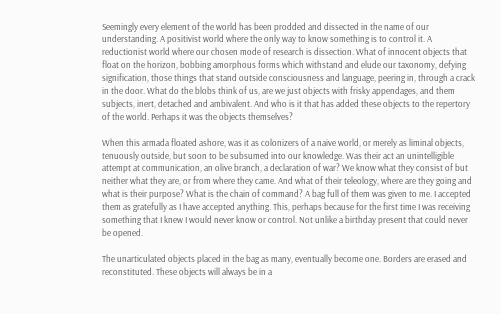Seemingly every element of the world has been prodded and dissected in the name of our understanding. A positivist world where the only way to know something is to control it. A reductionist world where our chosen mode of research is dissection. What of innocent objects that float on the horizon, bobbing amorphous forms which withstand and elude our taxonomy, defying signification, those things that stand outside consciousness and language, peering in, through a crack in the door. What do the blobs think of us, are we just objects with frisky appendages, and them subjects, inert, detached and ambivalent. And who is it that has added these objects to the repertory of the world. Perhaps it was the objects themselves?

When this armada floated ashore, was it as colonizers of a naive world, or merely as liminal objects, tenuously outside, but soon to be subsumed into our knowledge. Was their act an unintelligible attempt at communication, an olive branch, a declaration of war? We know what they consist of but neither what they are, or from where they came. And what of their teleology, where are they going and what is their purpose? What is the chain of command? A bag full of them was given to me. I accepted them as gratefully as I have accepted anything. This, perhaps because for the first time I was receiving something that I knew I would never know or control. Not unlike a birthday present that could never be opened.

The unarticulated objects placed in the bag as many, eventually become one. Borders are erased and reconstituted. These objects will always be in a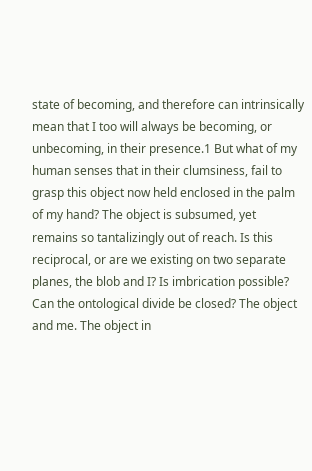state of becoming, and therefore can intrinsically mean that I too will always be becoming, or unbecoming, in their presence.1 But what of my human senses that in their clumsiness, fail to grasp this object now held enclosed in the palm of my hand? The object is subsumed, yet remains so tantalizingly out of reach. Is this reciprocal, or are we existing on two separate planes, the blob and I? Is imbrication possible? Can the ontological divide be closed? The object and me. The object in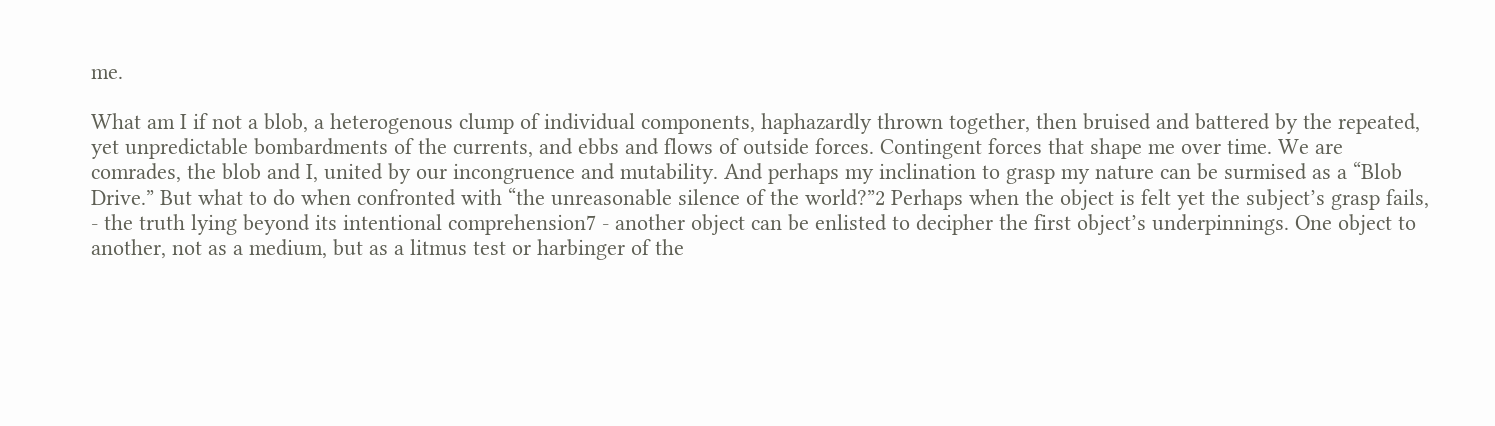me.

What am I if not a blob, a heterogenous clump of individual components, haphazardly thrown together, then bruised and battered by the repeated, yet unpredictable bombardments of the currents, and ebbs and flows of outside forces. Contingent forces that shape me over time. We are comrades, the blob and I, united by our incongruence and mutability. And perhaps my inclination to grasp my nature can be surmised as a “Blob Drive.” But what to do when confronted with “the unreasonable silence of the world?”2 Perhaps when the object is felt yet the subject’s grasp fails, - the truth lying beyond its intentional comprehension7 - another object can be enlisted to decipher the first object’s underpinnings. One object to another, not as a medium, but as a litmus test or harbinger of the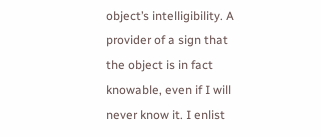object’s intelligibility. A provider of a sign that the object is in fact knowable, even if I will never know it. I enlist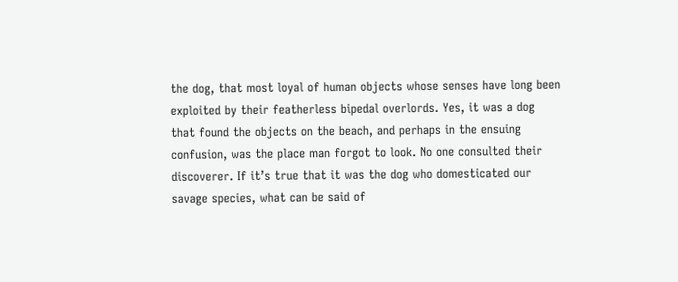the dog, that most loyal of human objects whose senses have long been exploited by their featherless bipedal overlords. Yes, it was a dog that found the objects on the beach, and perhaps in the ensuing confusion, was the place man forgot to look. No one consulted their discoverer. If it’s true that it was the dog who domesticated our savage species, what can be said of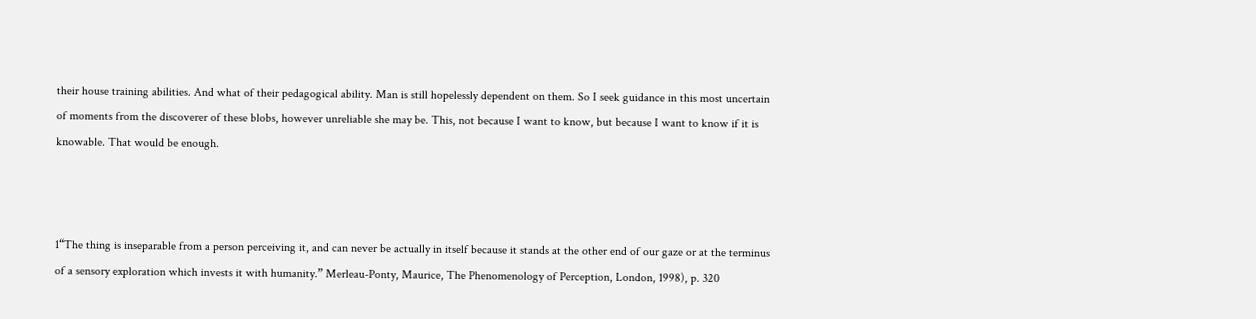their house training abilities. And what of their pedagogical ability. Man is still hopelessly dependent on them. So I seek guidance in this most uncertain of moments from the discoverer of these blobs, however unreliable she may be. This, not because I want to know, but because I want to know if it is knowable. That would be enough.



1“The thing is inseparable from a person perceiving it, and can never be actually in itself because it stands at the other end of our gaze or at the terminus of a sensory exploration which invests it with humanity.” Merleau-Ponty, Maurice, The Phenomenology of Perception, London, 1998), p. 320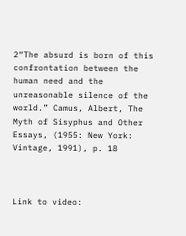2“The absurd is born of this confrontation between the human need and the unreasonable silence of the world.” Camus, Albert, The Myth of Sisyphus and Other Essays, (1955: New York: Vintage, 1991), p. 18



Link to video: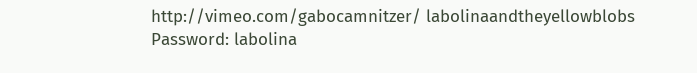http://vimeo.com/gabocamnitzer/ labolinaandtheyellowblobs
Password: labolina